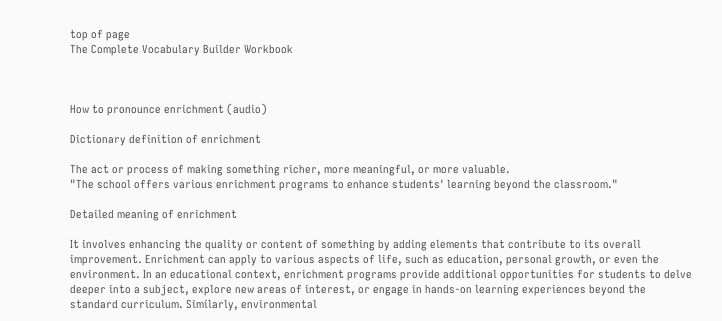top of page
The Complete Vocabulary Builder Workbook



How to pronounce enrichment (audio)

Dictionary definition of enrichment

The act or process of making something richer, more meaningful, or more valuable.
"The school offers various enrichment programs to enhance students' learning beyond the classroom."

Detailed meaning of enrichment

It involves enhancing the quality or content of something by adding elements that contribute to its overall improvement. Enrichment can apply to various aspects of life, such as education, personal growth, or even the environment. In an educational context, enrichment programs provide additional opportunities for students to delve deeper into a subject, explore new areas of interest, or engage in hands-on learning experiences beyond the standard curriculum. Similarly, environmental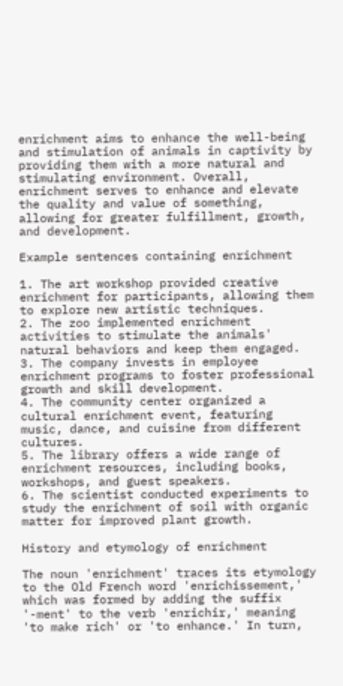enrichment aims to enhance the well-being and stimulation of animals in captivity by providing them with a more natural and stimulating environment. Overall, enrichment serves to enhance and elevate the quality and value of something, allowing for greater fulfillment, growth, and development.

Example sentences containing enrichment

1. The art workshop provided creative enrichment for participants, allowing them to explore new artistic techniques.
2. The zoo implemented enrichment activities to stimulate the animals' natural behaviors and keep them engaged.
3. The company invests in employee enrichment programs to foster professional growth and skill development.
4. The community center organized a cultural enrichment event, featuring music, dance, and cuisine from different cultures.
5. The library offers a wide range of enrichment resources, including books, workshops, and guest speakers.
6. The scientist conducted experiments to study the enrichment of soil with organic matter for improved plant growth.

History and etymology of enrichment

The noun 'enrichment' traces its etymology to the Old French word 'enrichissement,' which was formed by adding the suffix '-ment' to the verb 'enrichir,' meaning 'to make rich' or 'to enhance.' In turn,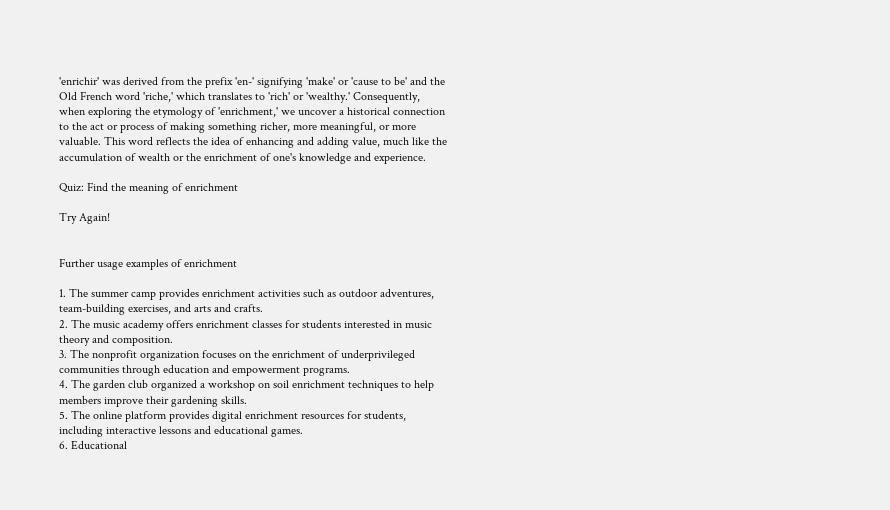'enrichir' was derived from the prefix 'en-' signifying 'make' or 'cause to be' and the Old French word 'riche,' which translates to 'rich' or 'wealthy.' Consequently, when exploring the etymology of 'enrichment,' we uncover a historical connection to the act or process of making something richer, more meaningful, or more valuable. This word reflects the idea of enhancing and adding value, much like the accumulation of wealth or the enrichment of one's knowledge and experience.

Quiz: Find the meaning of enrichment

Try Again!


Further usage examples of enrichment

1. The summer camp provides enrichment activities such as outdoor adventures, team-building exercises, and arts and crafts.
2. The music academy offers enrichment classes for students interested in music theory and composition.
3. The nonprofit organization focuses on the enrichment of underprivileged communities through education and empowerment programs.
4. The garden club organized a workshop on soil enrichment techniques to help members improve their gardening skills.
5. The online platform provides digital enrichment resources for students, including interactive lessons and educational games.
6. Educational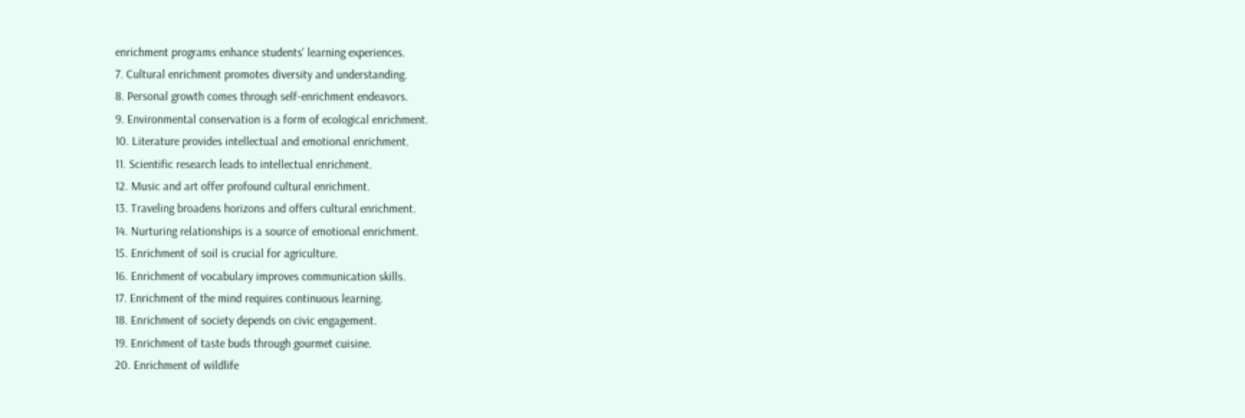enrichment programs enhance students' learning experiences.
7. Cultural enrichment promotes diversity and understanding.
8. Personal growth comes through self-enrichment endeavors.
9. Environmental conservation is a form of ecological enrichment.
10. Literature provides intellectual and emotional enrichment.
11. Scientific research leads to intellectual enrichment.
12. Music and art offer profound cultural enrichment.
13. Traveling broadens horizons and offers cultural enrichment.
14. Nurturing relationships is a source of emotional enrichment.
15. Enrichment of soil is crucial for agriculture.
16. Enrichment of vocabulary improves communication skills.
17. Enrichment of the mind requires continuous learning.
18. Enrichment of society depends on civic engagement.
19. Enrichment of taste buds through gourmet cuisine.
20. Enrichment of wildlife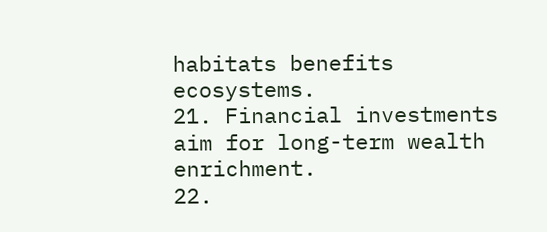habitats benefits ecosystems.
21. Financial investments aim for long-term wealth enrichment.
22.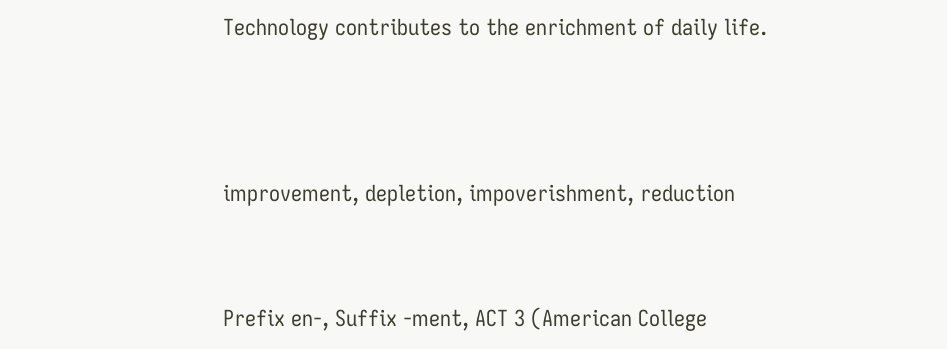Technology contributes to the enrichment of daily life.



improvement, depletion, impoverishment, reduction


Prefix en-, Suffix -ment, ACT 3 (American College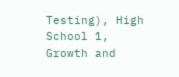Testing), High School 1, Growth and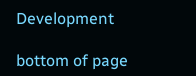Development

bottom of page